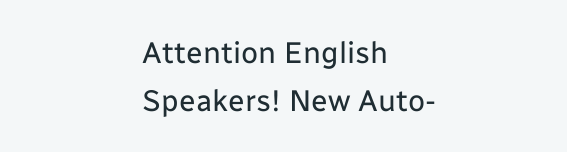Attention English Speakers! New Auto-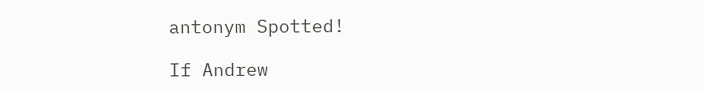antonym Spotted!

If Andrew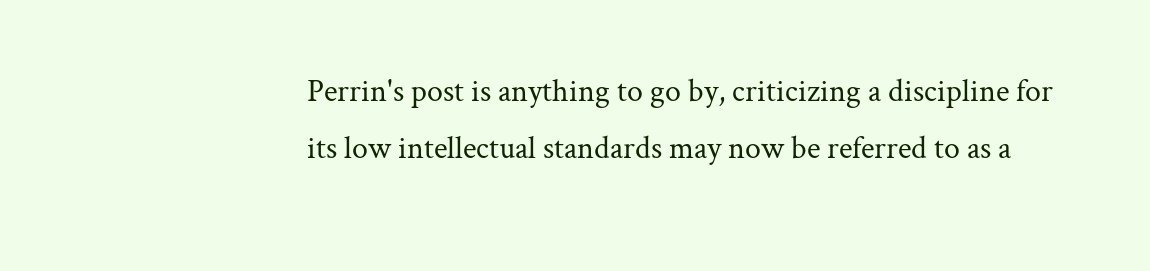Perrin's post is anything to go by, criticizing a discipline for its low intellectual standards may now be referred to as a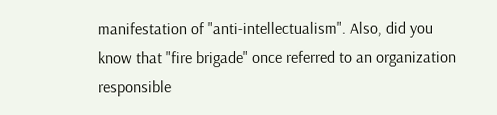manifestation of "anti-intellectualism". Also, did you know that "fire brigade" once referred to an organization responsible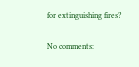for extinguishing fires?

No comments: